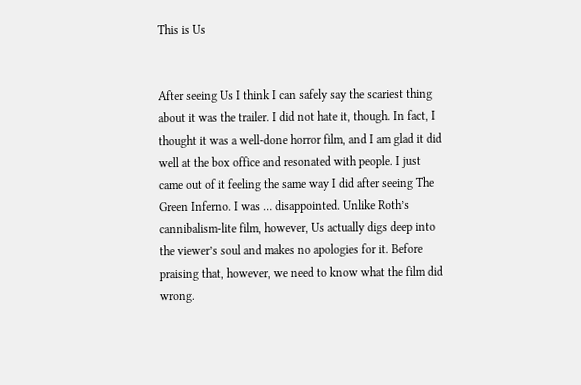This is Us


After seeing Us I think I can safely say the scariest thing about it was the trailer. I did not hate it, though. In fact, I thought it was a well-done horror film, and I am glad it did well at the box office and resonated with people. I just came out of it feeling the same way I did after seeing The Green Inferno. I was … disappointed. Unlike Roth’s cannibalism-lite film, however, Us actually digs deep into the viewer’s soul and makes no apologies for it. Before praising that, however, we need to know what the film did wrong.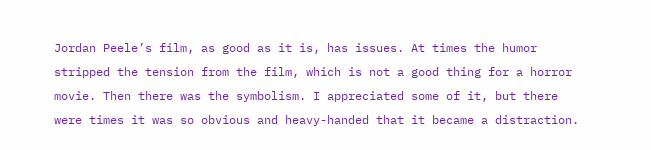Jordan Peele’s film, as good as it is, has issues. At times the humor stripped the tension from the film, which is not a good thing for a horror movie. Then there was the symbolism. I appreciated some of it, but there were times it was so obvious and heavy-handed that it became a distraction.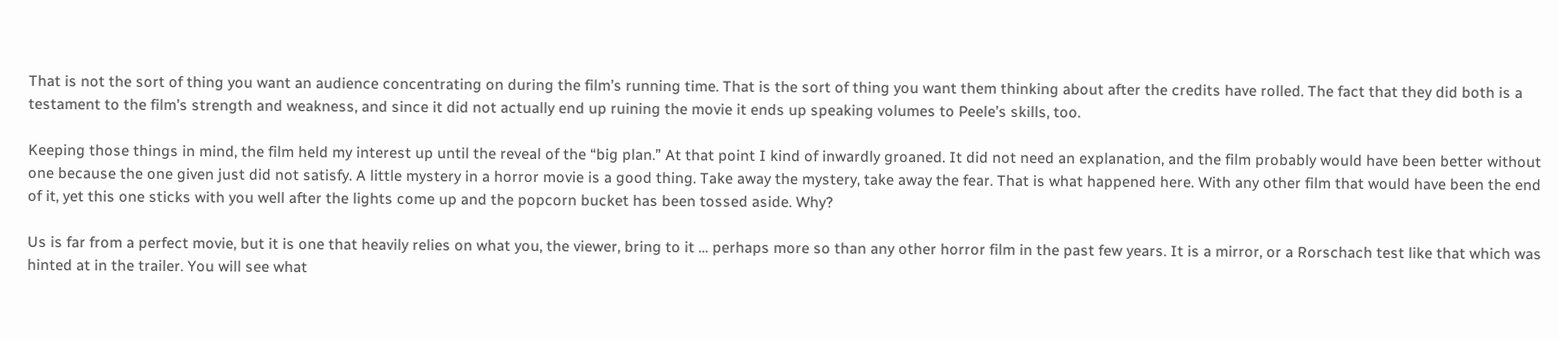That is not the sort of thing you want an audience concentrating on during the film’s running time. That is the sort of thing you want them thinking about after the credits have rolled. The fact that they did both is a testament to the film’s strength and weakness, and since it did not actually end up ruining the movie it ends up speaking volumes to Peele’s skills, too.

Keeping those things in mind, the film held my interest up until the reveal of the “big plan.” At that point I kind of inwardly groaned. It did not need an explanation, and the film probably would have been better without one because the one given just did not satisfy. A little mystery in a horror movie is a good thing. Take away the mystery, take away the fear. That is what happened here. With any other film that would have been the end of it, yet this one sticks with you well after the lights come up and the popcorn bucket has been tossed aside. Why?

Us is far from a perfect movie, but it is one that heavily relies on what you, the viewer, bring to it … perhaps more so than any other horror film in the past few years. It is a mirror, or a Rorschach test like that which was hinted at in the trailer. You will see what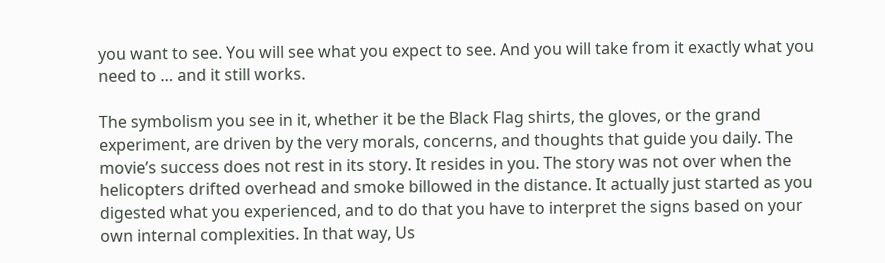you want to see. You will see what you expect to see. And you will take from it exactly what you need to … and it still works.

The symbolism you see in it, whether it be the Black Flag shirts, the gloves, or the grand experiment, are driven by the very morals, concerns, and thoughts that guide you daily. The movie’s success does not rest in its story. It resides in you. The story was not over when the helicopters drifted overhead and smoke billowed in the distance. It actually just started as you digested what you experienced, and to do that you have to interpret the signs based on your own internal complexities. In that way, Us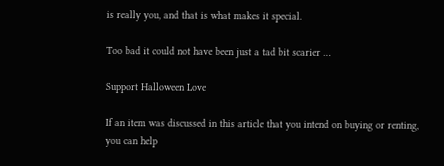is really you, and that is what makes it special.

Too bad it could not have been just a tad bit scarier …

Support Halloween Love

If an item was discussed in this article that you intend on buying or renting, you can help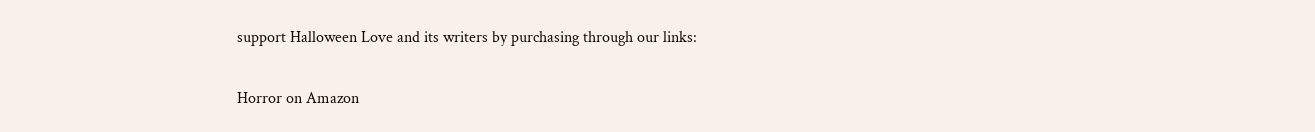support Halloween Love and its writers by purchasing through our links:

Horror on Amazon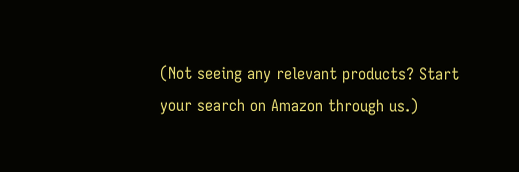(Not seeing any relevant products? Start your search on Amazon through us.)